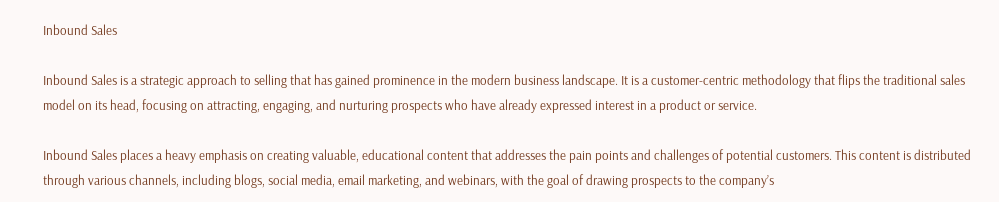Inbound Sales

Inbound Sales is a strategic approach to selling that has gained prominence in the modern business landscape. It is a customer-centric methodology that flips the traditional sales model on its head, focusing on attracting, engaging, and nurturing prospects who have already expressed interest in a product or service.

Inbound Sales places a heavy emphasis on creating valuable, educational content that addresses the pain points and challenges of potential customers. This content is distributed through various channels, including blogs, social media, email marketing, and webinars, with the goal of drawing prospects to the company’s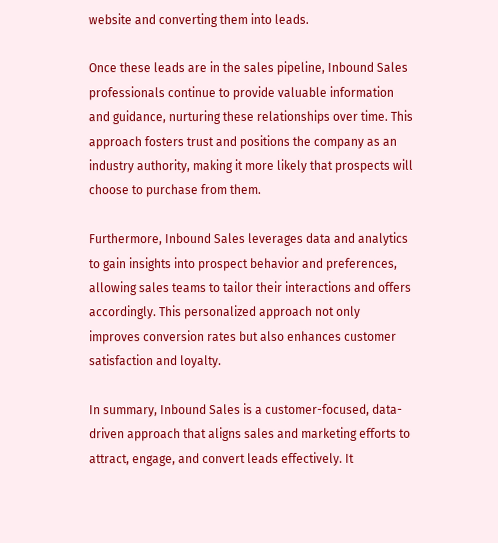website and converting them into leads.

Once these leads are in the sales pipeline, Inbound Sales professionals continue to provide valuable information and guidance, nurturing these relationships over time. This approach fosters trust and positions the company as an industry authority, making it more likely that prospects will choose to purchase from them.

Furthermore, Inbound Sales leverages data and analytics to gain insights into prospect behavior and preferences, allowing sales teams to tailor their interactions and offers accordingly. This personalized approach not only improves conversion rates but also enhances customer satisfaction and loyalty.

In summary, Inbound Sales is a customer-focused, data-driven approach that aligns sales and marketing efforts to attract, engage, and convert leads effectively. It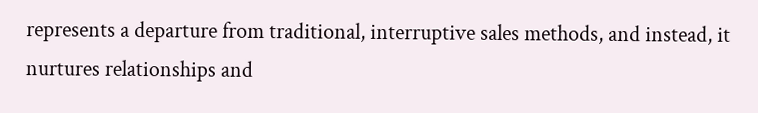represents a departure from traditional, interruptive sales methods, and instead, it nurtures relationships and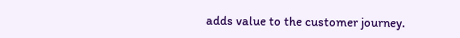adds value to the customer journey.